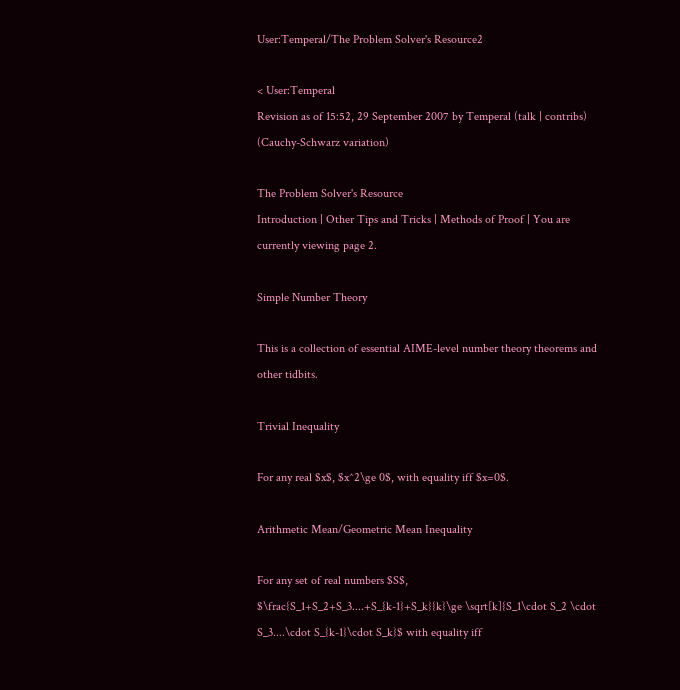User:Temperal/The Problem Solver's Resource2

< User:Temperal
Revision as of 15:52, 29 September 2007 by Temperal (talk | contribs) (Cauchy-Schwarz variation)

The Problem Solver's Resource
Introduction | Other Tips and Tricks | Methods of Proof | You are currently viewing page 2.

Simple Number Theory

This is a collection of essential AIME-level number theory theorems and other tidbits.

Trivial Inequality

For any real $x$, $x^2\ge 0$, with equality iff $x=0$.

Arithmetic Mean/Geometric Mean Inequality

For any set of real numbers $S$, $\frac{S_1+S_2+S_3....+S_{k-1}+S_k}{k}\ge \sqrt[k]{S_1\cdot S_2 \cdot S_3....\cdot S_{k-1}\cdot S_k}$ with equality iff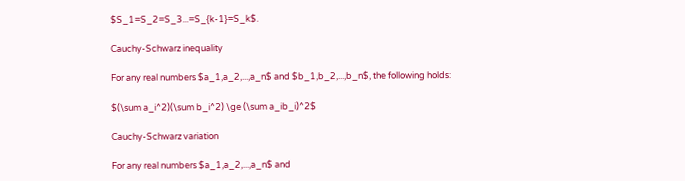$S_1=S_2=S_3...=S_{k-1}=S_k$.

Cauchy-Schwarz inequality

For any real numbers $a_1,a_2,...,a_n$ and $b_1,b_2,...,b_n$, the following holds:

$(\sum a_i^2)(\sum b_i^2) \ge (\sum a_ib_i)^2$

Cauchy-Schwarz variation

For any real numbers $a_1,a_2,...,a_n$ and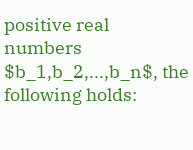positive real numbers $b_1,b_2,...,b_n$, the following holds: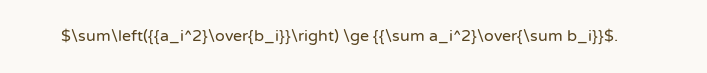$\sum\left({{a_i^2}\over{b_i}}\right) \ge {{\sum a_i^2}\over{\sum b_i}}$.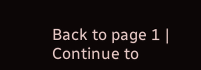Back to page 1 | Continue to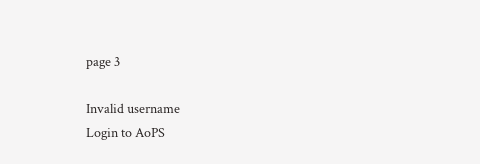page 3

Invalid username
Login to AoPS